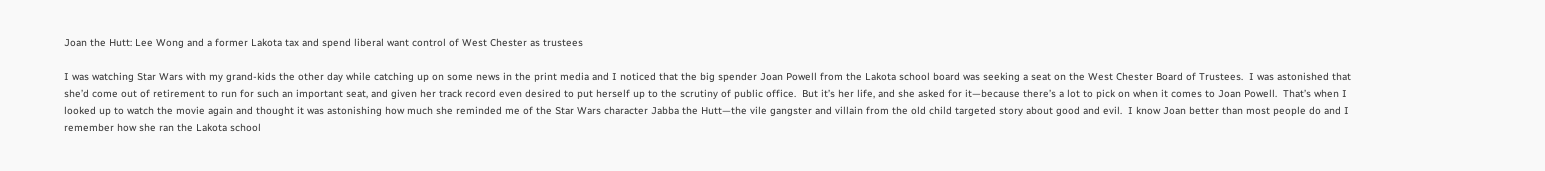Joan the Hutt: Lee Wong and a former Lakota tax and spend liberal want control of West Chester as trustees

I was watching Star Wars with my grand-kids the other day while catching up on some news in the print media and I noticed that the big spender Joan Powell from the Lakota school board was seeking a seat on the West Chester Board of Trustees.  I was astonished that she’d come out of retirement to run for such an important seat, and given her track record even desired to put herself up to the scrutiny of public office.  But it’s her life, and she asked for it—because there’s a lot to pick on when it comes to Joan Powell.  That’s when I looked up to watch the movie again and thought it was astonishing how much she reminded me of the Star Wars character Jabba the Hutt—the vile gangster and villain from the old child targeted story about good and evil.  I know Joan better than most people do and I remember how she ran the Lakota school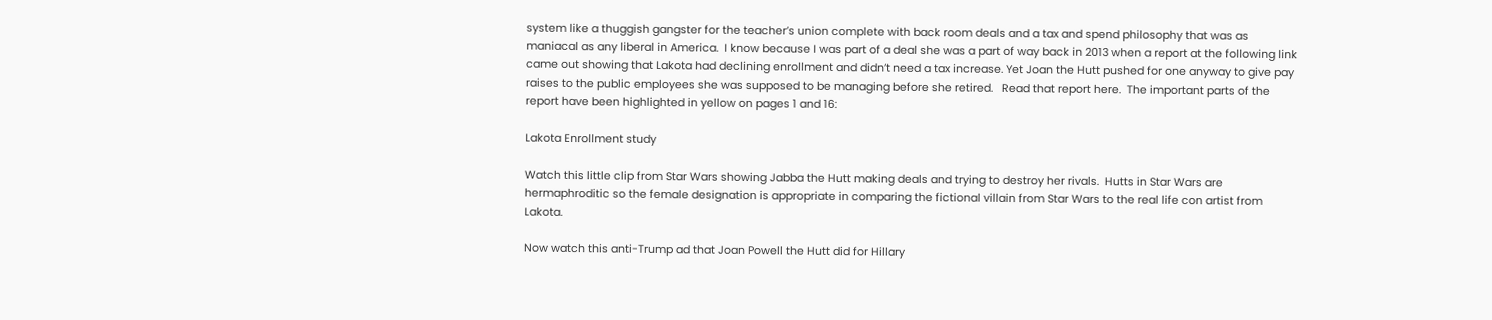system like a thuggish gangster for the teacher’s union complete with back room deals and a tax and spend philosophy that was as maniacal as any liberal in America.  I know because I was part of a deal she was a part of way back in 2013 when a report at the following link came out showing that Lakota had declining enrollment and didn’t need a tax increase. Yet Joan the Hutt pushed for one anyway to give pay raises to the public employees she was supposed to be managing before she retired.   Read that report here.  The important parts of the report have been highlighted in yellow on pages 1 and 16:

Lakota Enrollment study

Watch this little clip from Star Wars showing Jabba the Hutt making deals and trying to destroy her rivals.  Hutts in Star Wars are hermaphroditic so the female designation is appropriate in comparing the fictional villain from Star Wars to the real life con artist from Lakota.

Now watch this anti-Trump ad that Joan Powell the Hutt did for Hillary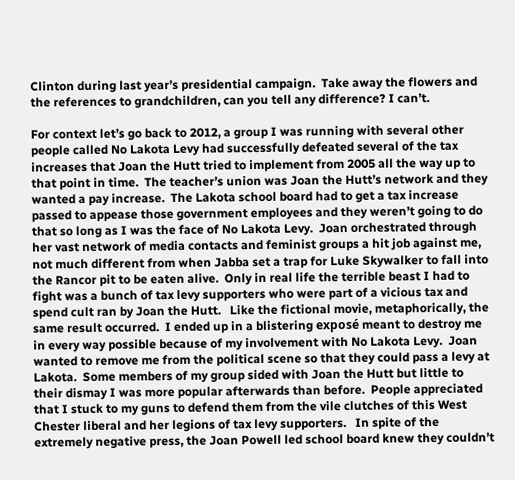Clinton during last year’s presidential campaign.  Take away the flowers and the references to grandchildren, can you tell any difference? I can’t.

For context let’s go back to 2012, a group I was running with several other people called No Lakota Levy had successfully defeated several of the tax increases that Joan the Hutt tried to implement from 2005 all the way up to that point in time.  The teacher’s union was Joan the Hutt’s network and they wanted a pay increase.  The Lakota school board had to get a tax increase passed to appease those government employees and they weren’t going to do that so long as I was the face of No Lakota Levy.  Joan orchestrated through her vast network of media contacts and feminist groups a hit job against me, not much different from when Jabba set a trap for Luke Skywalker to fall into the Rancor pit to be eaten alive.  Only in real life the terrible beast I had to fight was a bunch of tax levy supporters who were part of a vicious tax and spend cult ran by Joan the Hutt.   Like the fictional movie, metaphorically, the same result occurred.  I ended up in a blistering exposé meant to destroy me in every way possible because of my involvement with No Lakota Levy.  Joan wanted to remove me from the political scene so that they could pass a levy at Lakota.  Some members of my group sided with Joan the Hutt but little to their dismay I was more popular afterwards than before.  People appreciated that I stuck to my guns to defend them from the vile clutches of this West Chester liberal and her legions of tax levy supporters.   In spite of the extremely negative press, the Joan Powell led school board knew they couldn’t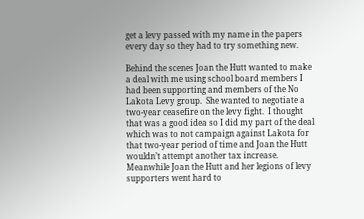get a levy passed with my name in the papers every day so they had to try something new.

Behind the scenes Joan the Hutt wanted to make a deal with me using school board members I had been supporting and members of the No Lakota Levy group.  She wanted to negotiate a two-year ceasefire on the levy fight.  I thought that was a good idea so I did my part of the deal which was to not campaign against Lakota for that two-year period of time and Joan the Hutt wouldn’t attempt another tax increase.  Meanwhile Joan the Hutt and her legions of levy supporters went hard to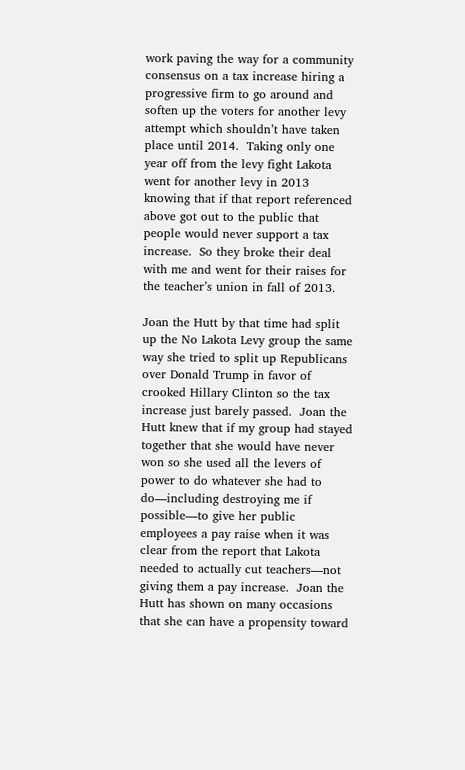work paving the way for a community consensus on a tax increase hiring a progressive firm to go around and soften up the voters for another levy attempt which shouldn’t have taken place until 2014.  Taking only one year off from the levy fight Lakota went for another levy in 2013 knowing that if that report referenced above got out to the public that people would never support a tax increase.  So they broke their deal with me and went for their raises for the teacher’s union in fall of 2013.

Joan the Hutt by that time had split up the No Lakota Levy group the same way she tried to split up Republicans over Donald Trump in favor of crooked Hillary Clinton so the tax increase just barely passed.  Joan the Hutt knew that if my group had stayed together that she would have never won so she used all the levers of power to do whatever she had to do—including destroying me if possible—to give her public employees a pay raise when it was clear from the report that Lakota needed to actually cut teachers—not giving them a pay increase.  Joan the Hutt has shown on many occasions that she can have a propensity toward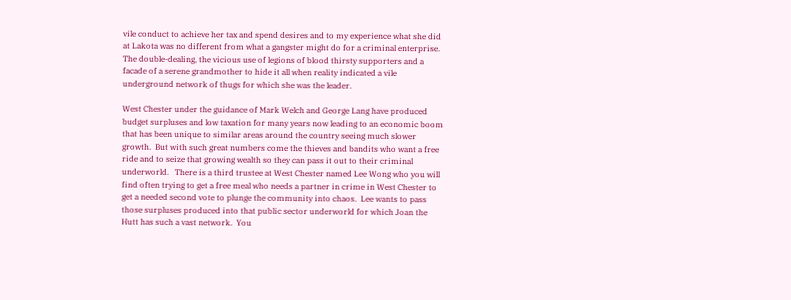vile conduct to achieve her tax and spend desires and to my experience what she did at Lakota was no different from what a gangster might do for a criminal enterprise.  The double-dealing, the vicious use of legions of blood thirsty supporters and a facade of a serene grandmother to hide it all when reality indicated a vile underground network of thugs for which she was the leader.

West Chester under the guidance of Mark Welch and George Lang have produced budget surpluses and low taxation for many years now leading to an economic boom that has been unique to similar areas around the country seeing much slower growth.  But with such great numbers come the thieves and bandits who want a free ride and to seize that growing wealth so they can pass it out to their criminal underworld.   There is a third trustee at West Chester named Lee Wong who you will find often trying to get a free meal who needs a partner in crime in West Chester to get a needed second vote to plunge the community into chaos.  Lee wants to pass those surpluses produced into that public sector underworld for which Joan the Hutt has such a vast network.  You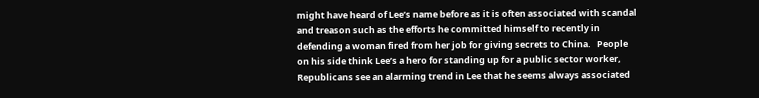might have heard of Lee’s name before as it is often associated with scandal and treason such as the efforts he committed himself to recently in defending a woman fired from her job for giving secrets to China.   People on his side think Lee’s a hero for standing up for a public sector worker, Republicans see an alarming trend in Lee that he seems always associated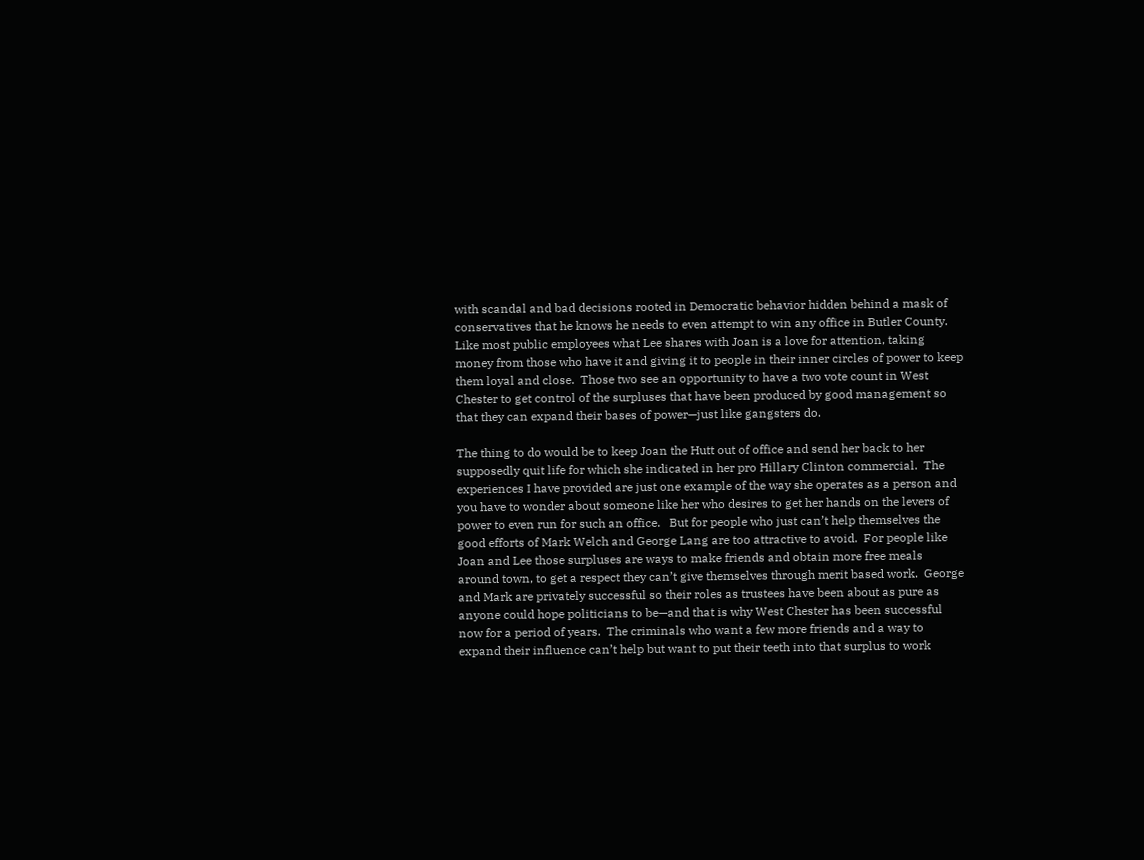with scandal and bad decisions rooted in Democratic behavior hidden behind a mask of conservatives that he knows he needs to even attempt to win any office in Butler County.  Like most public employees what Lee shares with Joan is a love for attention, taking money from those who have it and giving it to people in their inner circles of power to keep them loyal and close.  Those two see an opportunity to have a two vote count in West Chester to get control of the surpluses that have been produced by good management so that they can expand their bases of power—just like gangsters do.

The thing to do would be to keep Joan the Hutt out of office and send her back to her supposedly quit life for which she indicated in her pro Hillary Clinton commercial.  The experiences I have provided are just one example of the way she operates as a person and you have to wonder about someone like her who desires to get her hands on the levers of power to even run for such an office.   But for people who just can’t help themselves the good efforts of Mark Welch and George Lang are too attractive to avoid.  For people like Joan and Lee those surpluses are ways to make friends and obtain more free meals around town, to get a respect they can’t give themselves through merit based work.  George and Mark are privately successful so their roles as trustees have been about as pure as anyone could hope politicians to be—and that is why West Chester has been successful now for a period of years.  The criminals who want a few more friends and a way to expand their influence can’t help but want to put their teeth into that surplus to work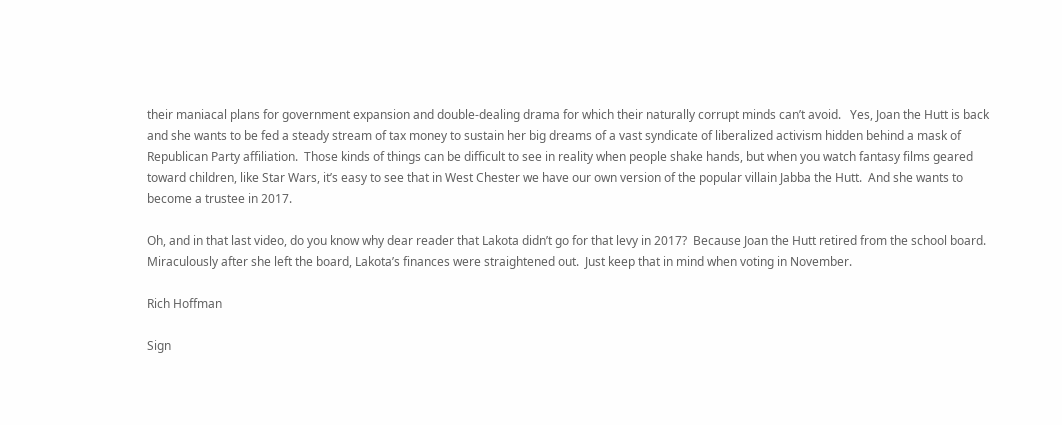their maniacal plans for government expansion and double-dealing drama for which their naturally corrupt minds can’t avoid.   Yes, Joan the Hutt is back and she wants to be fed a steady stream of tax money to sustain her big dreams of a vast syndicate of liberalized activism hidden behind a mask of Republican Party affiliation.  Those kinds of things can be difficult to see in reality when people shake hands, but when you watch fantasy films geared toward children, like Star Wars, it’s easy to see that in West Chester we have our own version of the popular villain Jabba the Hutt.  And she wants to become a trustee in 2017.

Oh, and in that last video, do you know why dear reader that Lakota didn’t go for that levy in 2017?  Because Joan the Hutt retired from the school board.  Miraculously after she left the board, Lakota’s finances were straightened out.  Just keep that in mind when voting in November.

Rich Hoffman

Sign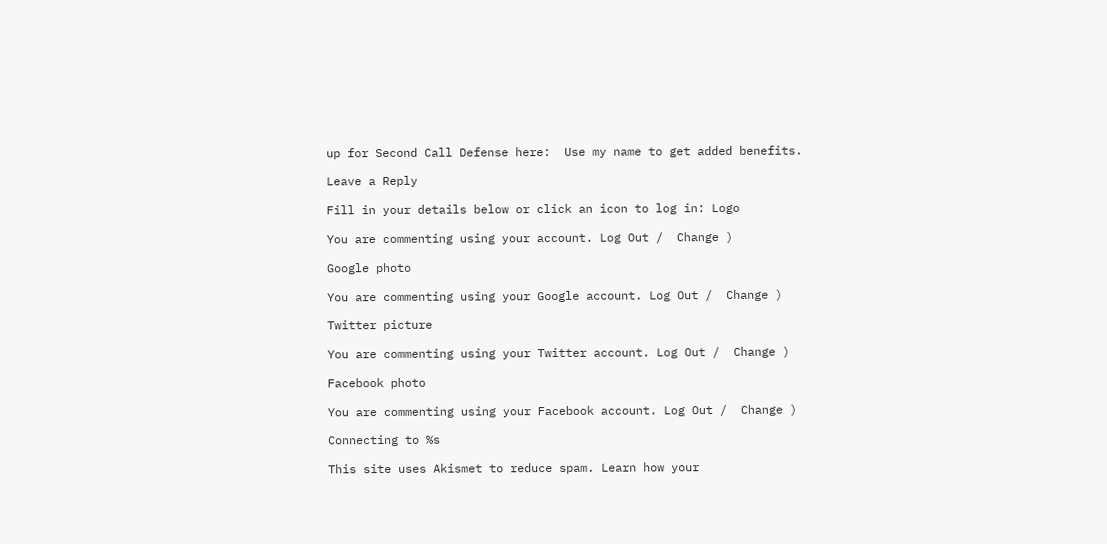up for Second Call Defense here:  Use my name to get added benefits.

Leave a Reply

Fill in your details below or click an icon to log in: Logo

You are commenting using your account. Log Out /  Change )

Google photo

You are commenting using your Google account. Log Out /  Change )

Twitter picture

You are commenting using your Twitter account. Log Out /  Change )

Facebook photo

You are commenting using your Facebook account. Log Out /  Change )

Connecting to %s

This site uses Akismet to reduce spam. Learn how your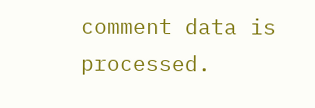comment data is processed.